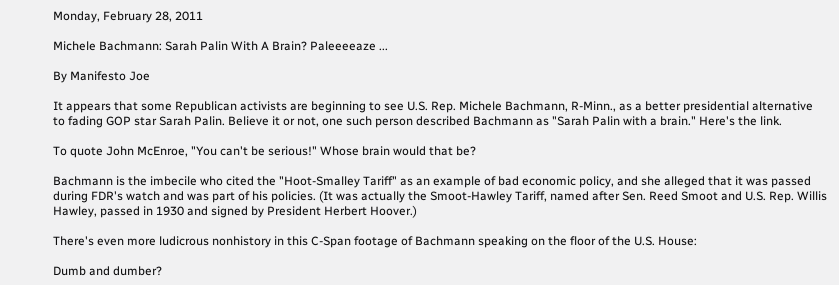Monday, February 28, 2011

Michele Bachmann: Sarah Palin With A Brain? Paleeeeaze ...

By Manifesto Joe

It appears that some Republican activists are beginning to see U.S. Rep. Michele Bachmann, R-Minn., as a better presidential alternative to fading GOP star Sarah Palin. Believe it or not, one such person described Bachmann as "Sarah Palin with a brain." Here's the link.

To quote John McEnroe, "You can't be serious!" Whose brain would that be?

Bachmann is the imbecile who cited the "Hoot-Smalley Tariff" as an example of bad economic policy, and she alleged that it was passed during FDR's watch and was part of his policies. (It was actually the Smoot-Hawley Tariff, named after Sen. Reed Smoot and U.S. Rep. Willis Hawley, passed in 1930 and signed by President Herbert Hoover.)

There's even more ludicrous nonhistory in this C-Span footage of Bachmann speaking on the floor of the U.S. House:

Dumb and dumber?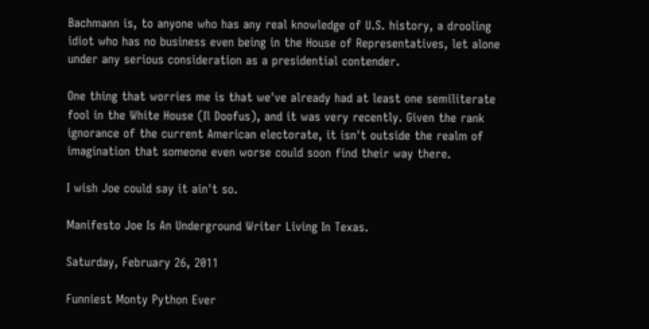Bachmann is, to anyone who has any real knowledge of U.S. history, a drooling idiot who has no business even being in the House of Representatives, let alone under any serious consideration as a presidential contender.

One thing that worries me is that we've already had at least one semiliterate fool in the White House (Il Doofus), and it was very recently. Given the rank ignorance of the current American electorate, it isn't outside the realm of imagination that someone even worse could soon find their way there.

I wish Joe could say it ain't so.

Manifesto Joe Is An Underground Writer Living In Texas.

Saturday, February 26, 2011

Funniest Monty Python Ever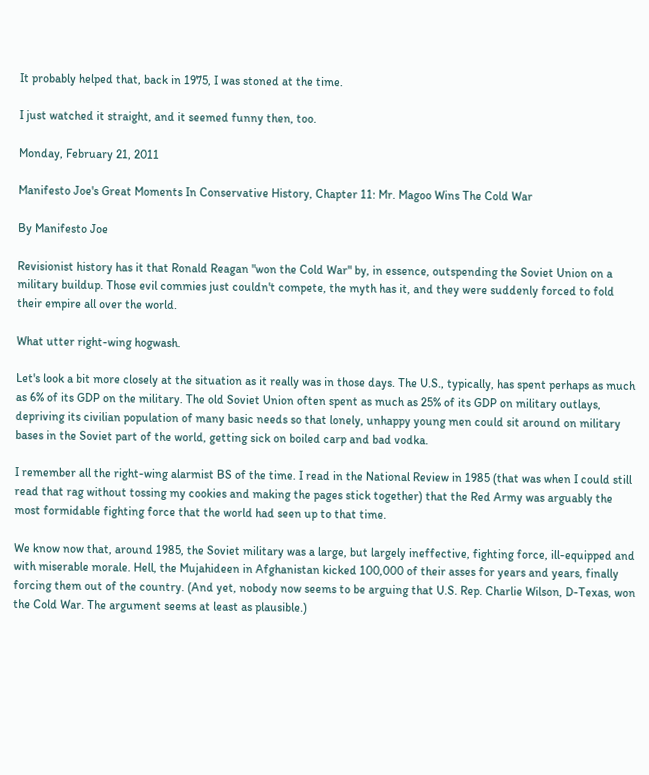It probably helped that, back in 1975, I was stoned at the time.

I just watched it straight, and it seemed funny then, too.

Monday, February 21, 2011

Manifesto Joe's Great Moments In Conservative History, Chapter 11: Mr. Magoo Wins The Cold War

By Manifesto Joe

Revisionist history has it that Ronald Reagan "won the Cold War" by, in essence, outspending the Soviet Union on a military buildup. Those evil commies just couldn't compete, the myth has it, and they were suddenly forced to fold their empire all over the world.

What utter right-wing hogwash.

Let's look a bit more closely at the situation as it really was in those days. The U.S., typically, has spent perhaps as much as 6% of its GDP on the military. The old Soviet Union often spent as much as 25% of its GDP on military outlays, depriving its civilian population of many basic needs so that lonely, unhappy young men could sit around on military bases in the Soviet part of the world, getting sick on boiled carp and bad vodka.

I remember all the right-wing alarmist BS of the time. I read in the National Review in 1985 (that was when I could still read that rag without tossing my cookies and making the pages stick together) that the Red Army was arguably the most formidable fighting force that the world had seen up to that time.

We know now that, around 1985, the Soviet military was a large, but largely ineffective, fighting force, ill-equipped and with miserable morale. Hell, the Mujahideen in Afghanistan kicked 100,000 of their asses for years and years, finally forcing them out of the country. (And yet, nobody now seems to be arguing that U.S. Rep. Charlie Wilson, D-Texas, won the Cold War. The argument seems at least as plausible.)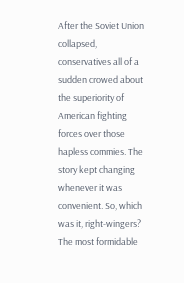After the Soviet Union collapsed, conservatives all of a sudden crowed about the superiority of American fighting forces over those hapless commies. The story kept changing whenever it was convenient. So, which was it, right-wingers? The most formidable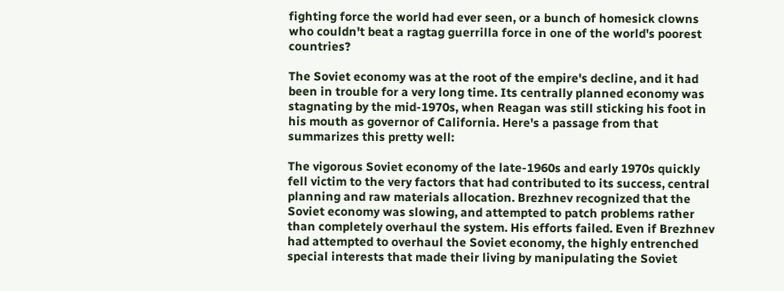fighting force the world had ever seen, or a bunch of homesick clowns who couldn't beat a ragtag guerrilla force in one of the world's poorest countries?

The Soviet economy was at the root of the empire's decline, and it had been in trouble for a very long time. Its centrally planned economy was stagnating by the mid-1970s, when Reagan was still sticking his foot in his mouth as governor of California. Here's a passage from that summarizes this pretty well:

The vigorous Soviet economy of the late-1960s and early 1970s quickly fell victim to the very factors that had contributed to its success, central planning and raw materials allocation. Brezhnev recognized that the Soviet economy was slowing, and attempted to patch problems rather than completely overhaul the system. His efforts failed. Even if Brezhnev had attempted to overhaul the Soviet economy, the highly entrenched special interests that made their living by manipulating the Soviet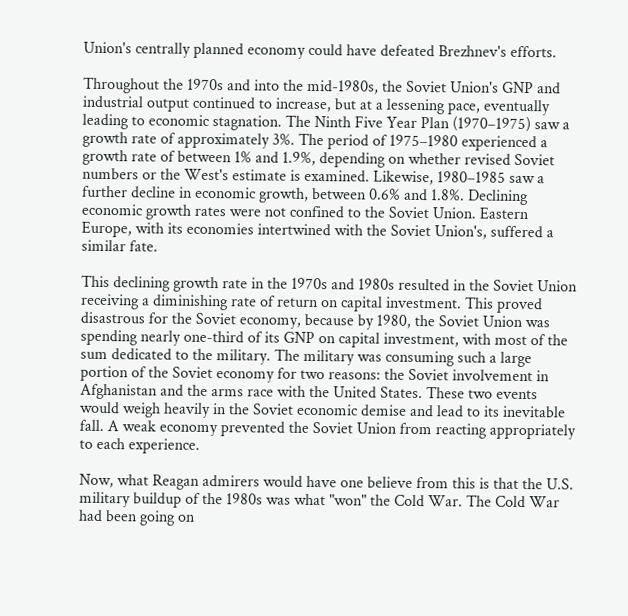Union's centrally planned economy could have defeated Brezhnev's efforts.

Throughout the 1970s and into the mid-1980s, the Soviet Union's GNP and industrial output continued to increase, but at a lessening pace, eventually leading to economic stagnation. The Ninth Five Year Plan (1970–1975) saw a growth rate of approximately 3%. The period of 1975–1980 experienced a growth rate of between 1% and 1.9%, depending on whether revised Soviet numbers or the West's estimate is examined. Likewise, 1980–1985 saw a further decline in economic growth, between 0.6% and 1.8%. Declining economic growth rates were not confined to the Soviet Union. Eastern Europe, with its economies intertwined with the Soviet Union's, suffered a similar fate.

This declining growth rate in the 1970s and 1980s resulted in the Soviet Union receiving a diminishing rate of return on capital investment. This proved disastrous for the Soviet economy, because by 1980, the Soviet Union was spending nearly one-third of its GNP on capital investment, with most of the sum dedicated to the military. The military was consuming such a large portion of the Soviet economy for two reasons: the Soviet involvement in Afghanistan and the arms race with the United States. These two events would weigh heavily in the Soviet economic demise and lead to its inevitable fall. A weak economy prevented the Soviet Union from reacting appropriately to each experience.

Now, what Reagan admirers would have one believe from this is that the U.S. military buildup of the 1980s was what "won" the Cold War. The Cold War had been going on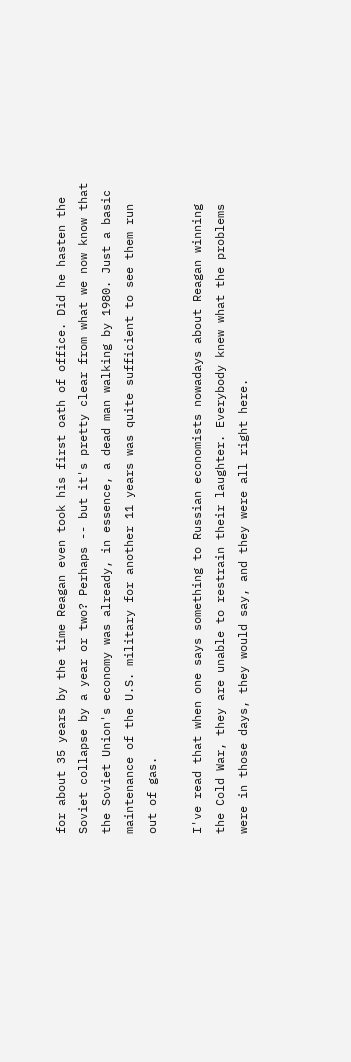for about 35 years by the time Reagan even took his first oath of office. Did he hasten the Soviet collapse by a year or two? Perhaps -- but it's pretty clear from what we now know that the Soviet Union's economy was already, in essence, a dead man walking by 1980. Just a basic maintenance of the U.S. military for another 11 years was quite sufficient to see them run out of gas.

I've read that when one says something to Russian economists nowadays about Reagan winning the Cold War, they are unable to restrain their laughter. Everybody knew what the problems were in those days, they would say, and they were all right here.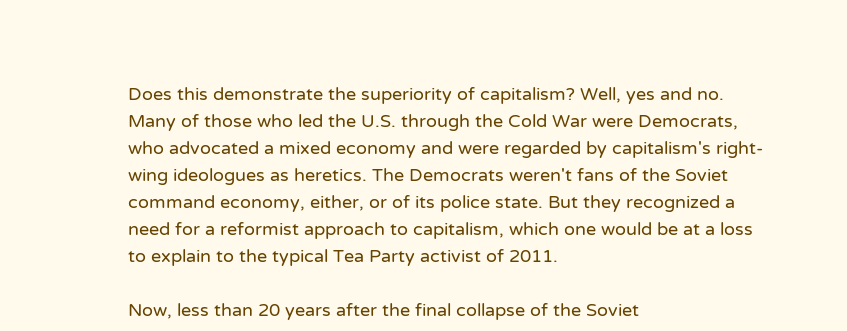Does this demonstrate the superiority of capitalism? Well, yes and no. Many of those who led the U.S. through the Cold War were Democrats, who advocated a mixed economy and were regarded by capitalism's right-wing ideologues as heretics. The Democrats weren't fans of the Soviet command economy, either, or of its police state. But they recognized a need for a reformist approach to capitalism, which one would be at a loss to explain to the typical Tea Party activist of 2011.

Now, less than 20 years after the final collapse of the Soviet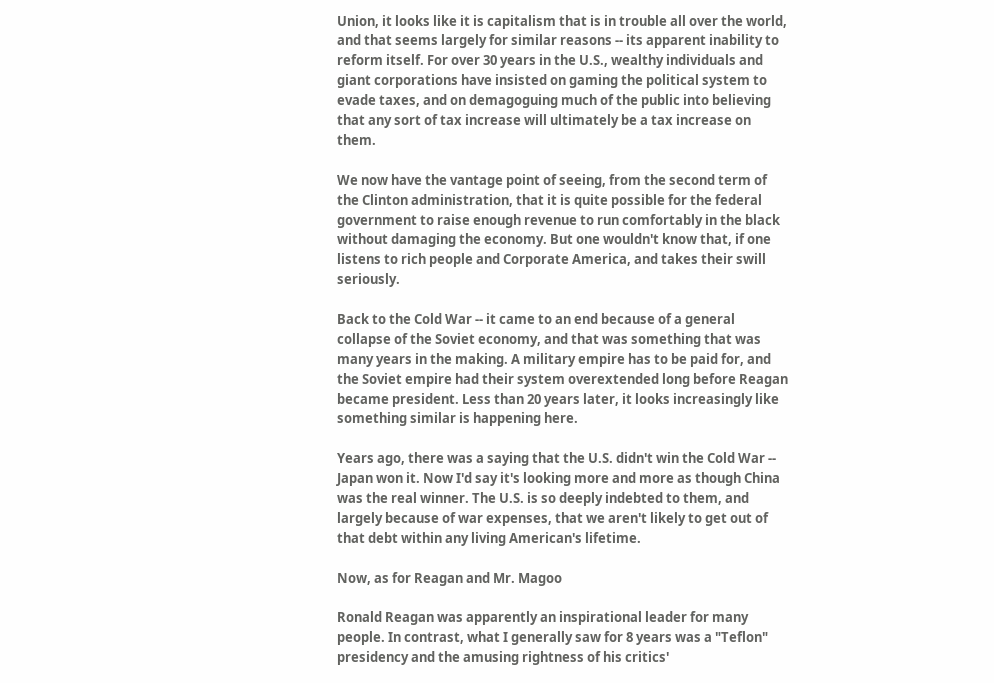Union, it looks like it is capitalism that is in trouble all over the world, and that seems largely for similar reasons -- its apparent inability to reform itself. For over 30 years in the U.S., wealthy individuals and giant corporations have insisted on gaming the political system to evade taxes, and on demagoguing much of the public into believing that any sort of tax increase will ultimately be a tax increase on them.

We now have the vantage point of seeing, from the second term of the Clinton administration, that it is quite possible for the federal government to raise enough revenue to run comfortably in the black without damaging the economy. But one wouldn't know that, if one listens to rich people and Corporate America, and takes their swill seriously.

Back to the Cold War -- it came to an end because of a general collapse of the Soviet economy, and that was something that was many years in the making. A military empire has to be paid for, and the Soviet empire had their system overextended long before Reagan became president. Less than 20 years later, it looks increasingly like something similar is happening here.

Years ago, there was a saying that the U.S. didn't win the Cold War -- Japan won it. Now I'd say it's looking more and more as though China was the real winner. The U.S. is so deeply indebted to them, and largely because of war expenses, that we aren't likely to get out of that debt within any living American's lifetime.

Now, as for Reagan and Mr. Magoo

Ronald Reagan was apparently an inspirational leader for many people. In contrast, what I generally saw for 8 years was a "Teflon" presidency and the amusing rightness of his critics'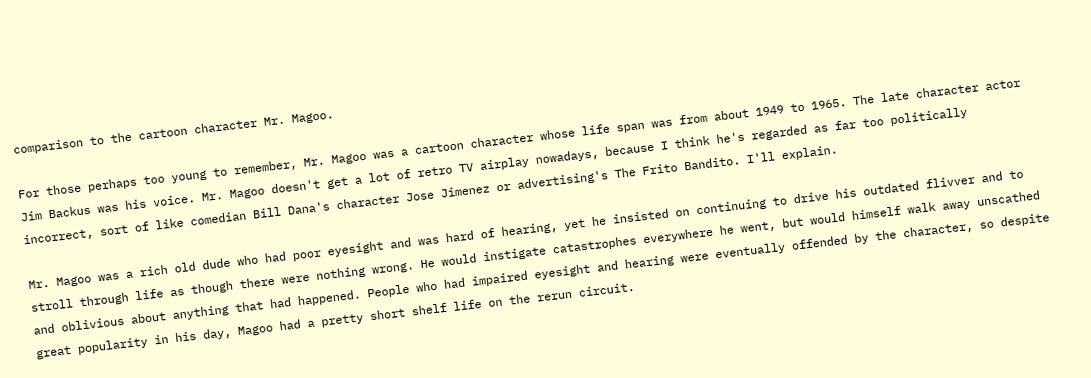comparison to the cartoon character Mr. Magoo.

For those perhaps too young to remember, Mr. Magoo was a cartoon character whose life span was from about 1949 to 1965. The late character actor Jim Backus was his voice. Mr. Magoo doesn't get a lot of retro TV airplay nowadays, because I think he's regarded as far too politically incorrect, sort of like comedian Bill Dana's character Jose Jimenez or advertising's The Frito Bandito. I'll explain.

Mr. Magoo was a rich old dude who had poor eyesight and was hard of hearing, yet he insisted on continuing to drive his outdated flivver and to stroll through life as though there were nothing wrong. He would instigate catastrophes everywhere he went, but would himself walk away unscathed and oblivious about anything that had happened. People who had impaired eyesight and hearing were eventually offended by the character, so despite great popularity in his day, Magoo had a pretty short shelf life on the rerun circuit.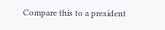Compare this to a president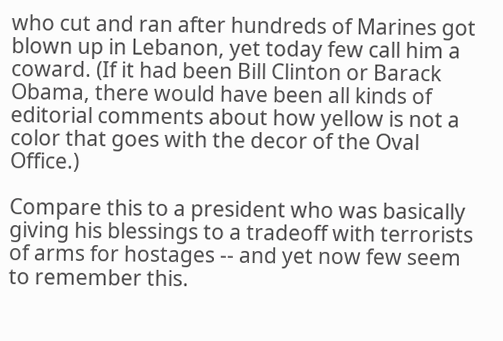who cut and ran after hundreds of Marines got blown up in Lebanon, yet today few call him a coward. (If it had been Bill Clinton or Barack Obama, there would have been all kinds of editorial comments about how yellow is not a color that goes with the decor of the Oval Office.)

Compare this to a president who was basically giving his blessings to a tradeoff with terrorists of arms for hostages -- and yet now few seem to remember this.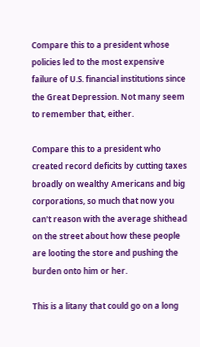Compare this to a president whose policies led to the most expensive failure of U.S. financial institutions since the Great Depression. Not many seem to remember that, either.

Compare this to a president who created record deficits by cutting taxes broadly on wealthy Americans and big corporations, so much that now you can't reason with the average shithead on the street about how these people are looting the store and pushing the burden onto him or her.

This is a litany that could go on a long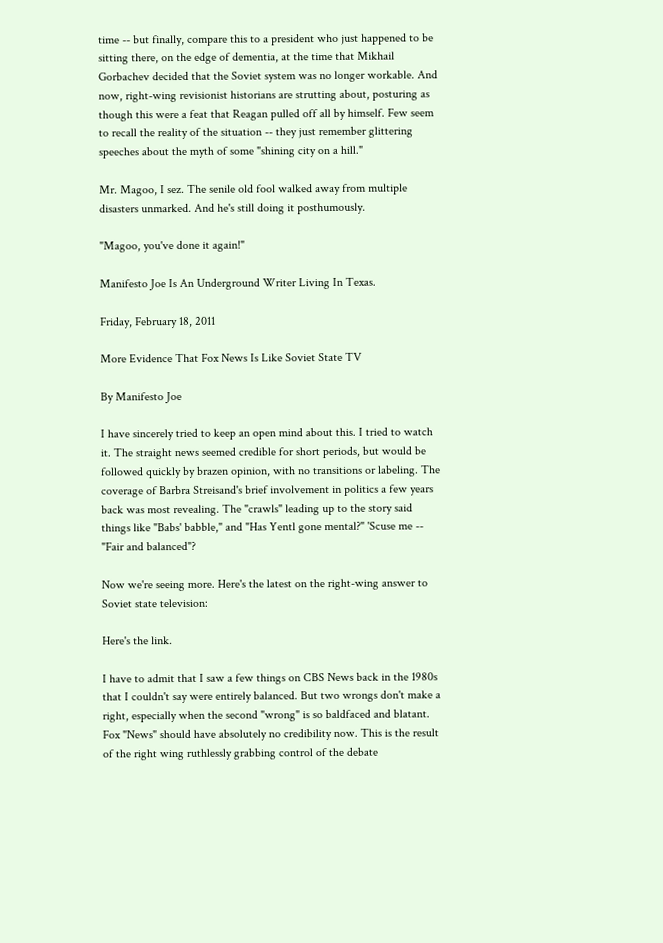time -- but finally, compare this to a president who just happened to be sitting there, on the edge of dementia, at the time that Mikhail Gorbachev decided that the Soviet system was no longer workable. And now, right-wing revisionist historians are strutting about, posturing as though this were a feat that Reagan pulled off all by himself. Few seem to recall the reality of the situation -- they just remember glittering speeches about the myth of some "shining city on a hill."

Mr. Magoo, I sez. The senile old fool walked away from multiple disasters unmarked. And he's still doing it posthumously.

"Magoo, you've done it again!"

Manifesto Joe Is An Underground Writer Living In Texas.

Friday, February 18, 2011

More Evidence That Fox News Is Like Soviet State TV

By Manifesto Joe

I have sincerely tried to keep an open mind about this. I tried to watch it. The straight news seemed credible for short periods, but would be followed quickly by brazen opinion, with no transitions or labeling. The coverage of Barbra Streisand's brief involvement in politics a few years back was most revealing. The "crawls" leading up to the story said things like "Babs' babble," and "Has Yentl gone mental?" 'Scuse me -- "Fair and balanced"?

Now we're seeing more. Here's the latest on the right-wing answer to Soviet state television:

Here's the link.

I have to admit that I saw a few things on CBS News back in the 1980s that I couldn't say were entirely balanced. But two wrongs don't make a right, especially when the second "wrong" is so baldfaced and blatant. Fox "News" should have absolutely no credibility now. This is the result of the right wing ruthlessly grabbing control of the debate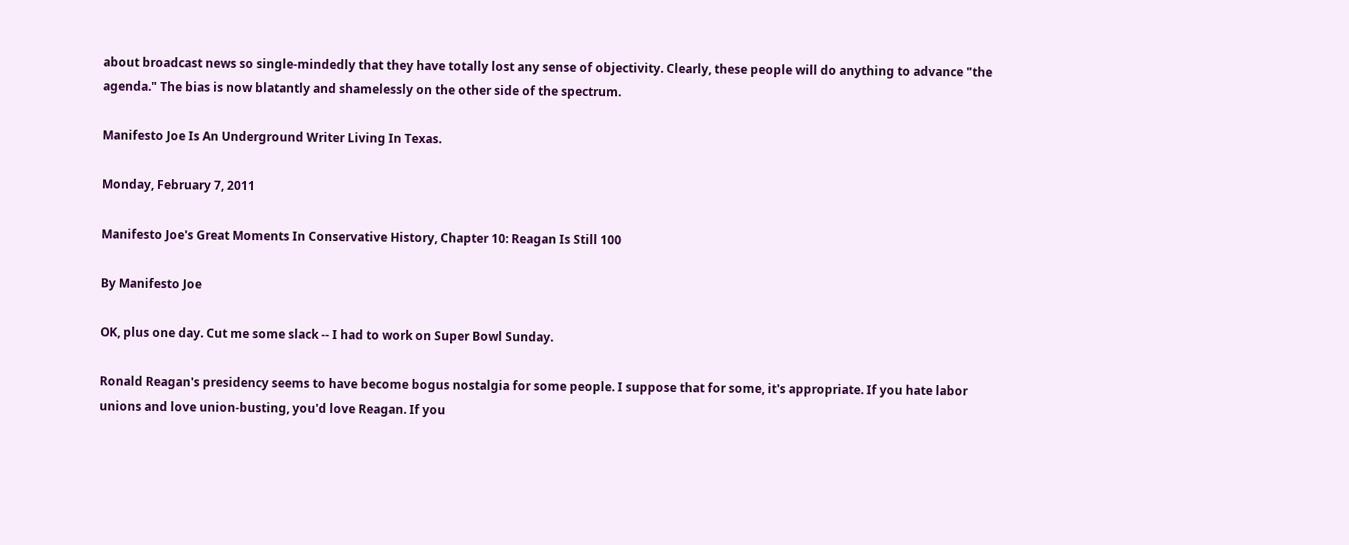about broadcast news so single-mindedly that they have totally lost any sense of objectivity. Clearly, these people will do anything to advance "the agenda." The bias is now blatantly and shamelessly on the other side of the spectrum.

Manifesto Joe Is An Underground Writer Living In Texas.

Monday, February 7, 2011

Manifesto Joe's Great Moments In Conservative History, Chapter 10: Reagan Is Still 100

By Manifesto Joe

OK, plus one day. Cut me some slack -- I had to work on Super Bowl Sunday.

Ronald Reagan's presidency seems to have become bogus nostalgia for some people. I suppose that for some, it's appropriate. If you hate labor unions and love union-busting, you'd love Reagan. If you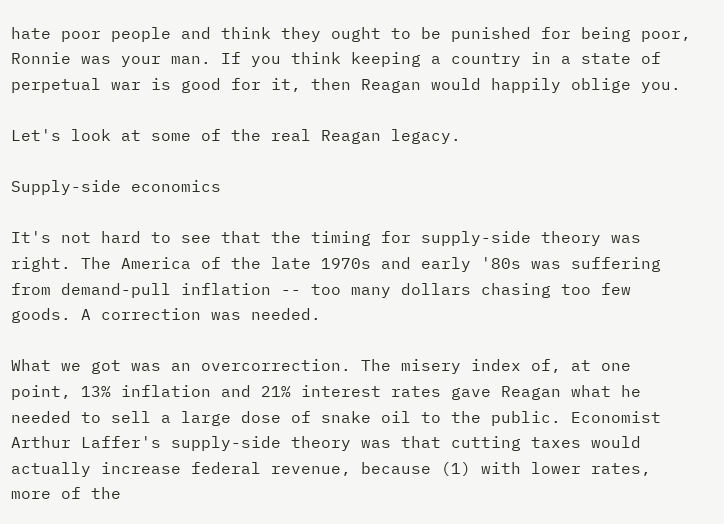hate poor people and think they ought to be punished for being poor, Ronnie was your man. If you think keeping a country in a state of perpetual war is good for it, then Reagan would happily oblige you.

Let's look at some of the real Reagan legacy.

Supply-side economics

It's not hard to see that the timing for supply-side theory was right. The America of the late 1970s and early '80s was suffering from demand-pull inflation -- too many dollars chasing too few goods. A correction was needed.

What we got was an overcorrection. The misery index of, at one point, 13% inflation and 21% interest rates gave Reagan what he needed to sell a large dose of snake oil to the public. Economist Arthur Laffer's supply-side theory was that cutting taxes would actually increase federal revenue, because (1) with lower rates, more of the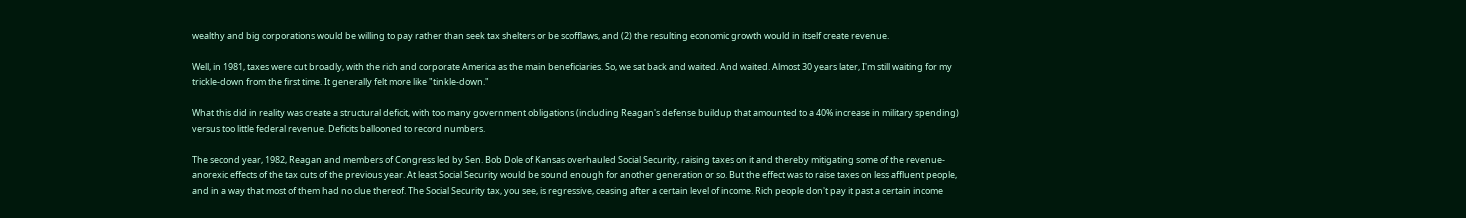wealthy and big corporations would be willing to pay rather than seek tax shelters or be scofflaws, and (2) the resulting economic growth would in itself create revenue.

Well, in 1981, taxes were cut broadly, with the rich and corporate America as the main beneficiaries. So, we sat back and waited. And waited. Almost 30 years later, I'm still waiting for my trickle-down from the first time. It generally felt more like "tinkle-down."

What this did in reality was create a structural deficit, with too many government obligations (including Reagan's defense buildup that amounted to a 40% increase in military spending) versus too little federal revenue. Deficits ballooned to record numbers.

The second year, 1982, Reagan and members of Congress led by Sen. Bob Dole of Kansas overhauled Social Security, raising taxes on it and thereby mitigating some of the revenue-anorexic effects of the tax cuts of the previous year. At least Social Security would be sound enough for another generation or so. But the effect was to raise taxes on less affluent people, and in a way that most of them had no clue thereof. The Social Security tax, you see, is regressive, ceasing after a certain level of income. Rich people don't pay it past a certain income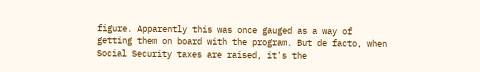figure. Apparently this was once gauged as a way of getting them on board with the program. But de facto, when Social Security taxes are raised, it's the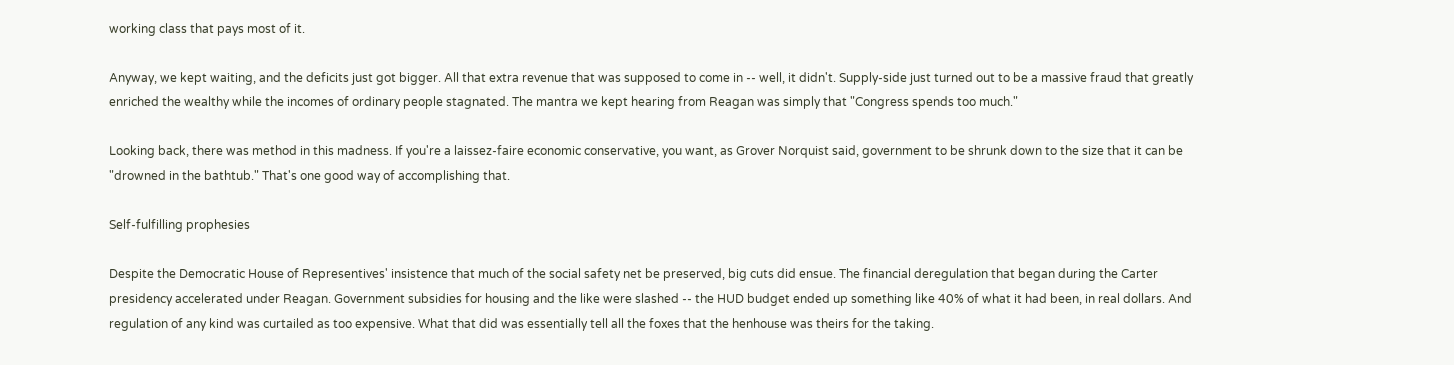working class that pays most of it.

Anyway, we kept waiting, and the deficits just got bigger. All that extra revenue that was supposed to come in -- well, it didn't. Supply-side just turned out to be a massive fraud that greatly enriched the wealthy while the incomes of ordinary people stagnated. The mantra we kept hearing from Reagan was simply that "Congress spends too much."

Looking back, there was method in this madness. If you're a laissez-faire economic conservative, you want, as Grover Norquist said, government to be shrunk down to the size that it can be "drowned in the bathtub." That's one good way of accomplishing that.

Self-fulfilling prophesies

Despite the Democratic House of Representives' insistence that much of the social safety net be preserved, big cuts did ensue. The financial deregulation that began during the Carter presidency accelerated under Reagan. Government subsidies for housing and the like were slashed -- the HUD budget ended up something like 40% of what it had been, in real dollars. And regulation of any kind was curtailed as too expensive. What that did was essentially tell all the foxes that the henhouse was theirs for the taking.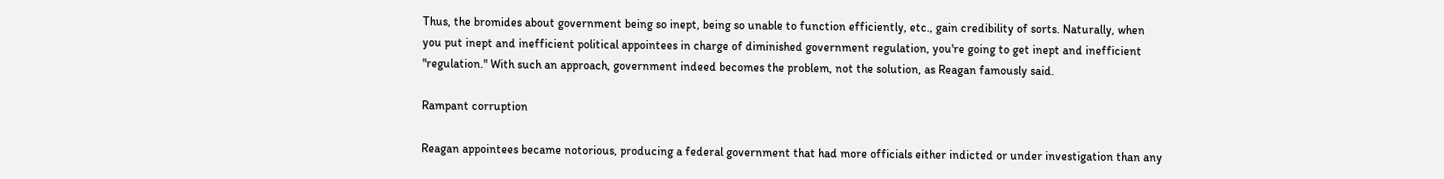Thus, the bromides about government being so inept, being so unable to function efficiently, etc., gain credibility of sorts. Naturally, when you put inept and inefficient political appointees in charge of diminished government regulation, you're going to get inept and inefficient "regulation." With such an approach, government indeed becomes the problem, not the solution, as Reagan famously said.

Rampant corruption

Reagan appointees became notorious, producing a federal government that had more officials either indicted or under investigation than any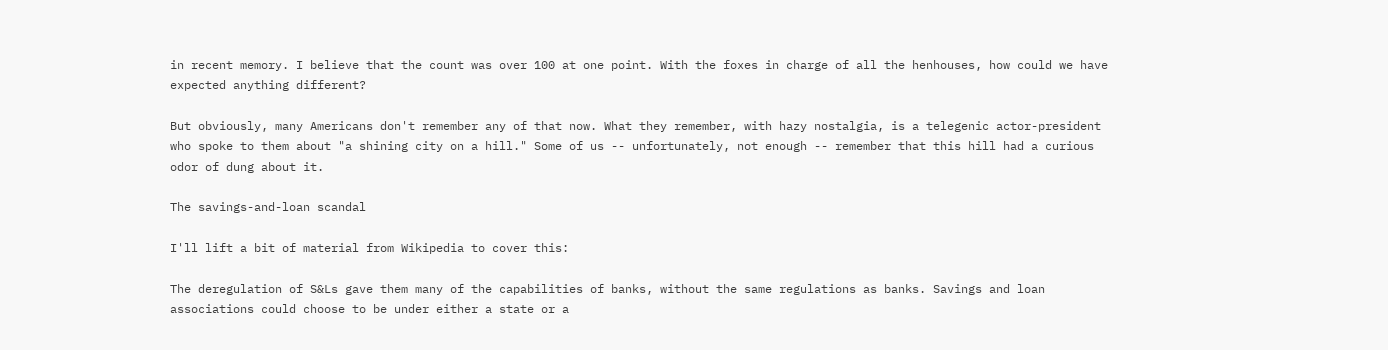in recent memory. I believe that the count was over 100 at one point. With the foxes in charge of all the henhouses, how could we have expected anything different?

But obviously, many Americans don't remember any of that now. What they remember, with hazy nostalgia, is a telegenic actor-president who spoke to them about "a shining city on a hill." Some of us -- unfortunately, not enough -- remember that this hill had a curious odor of dung about it.

The savings-and-loan scandal

I'll lift a bit of material from Wikipedia to cover this:

The deregulation of S&Ls gave them many of the capabilities of banks, without the same regulations as banks. Savings and loan associations could choose to be under either a state or a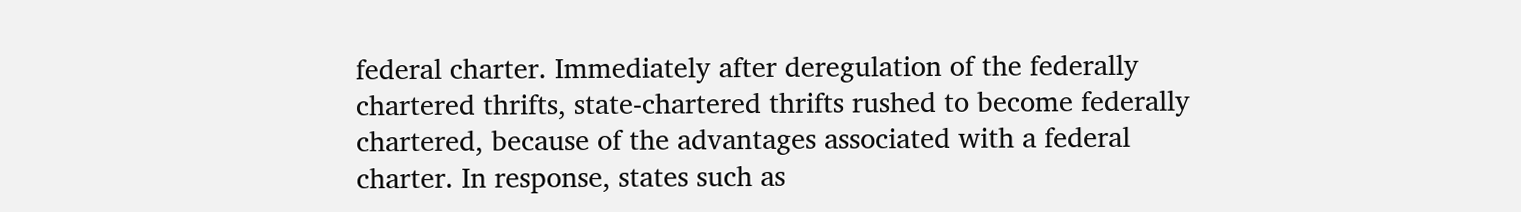federal charter. Immediately after deregulation of the federally chartered thrifts, state-chartered thrifts rushed to become federally chartered, because of the advantages associated with a federal charter. In response, states such as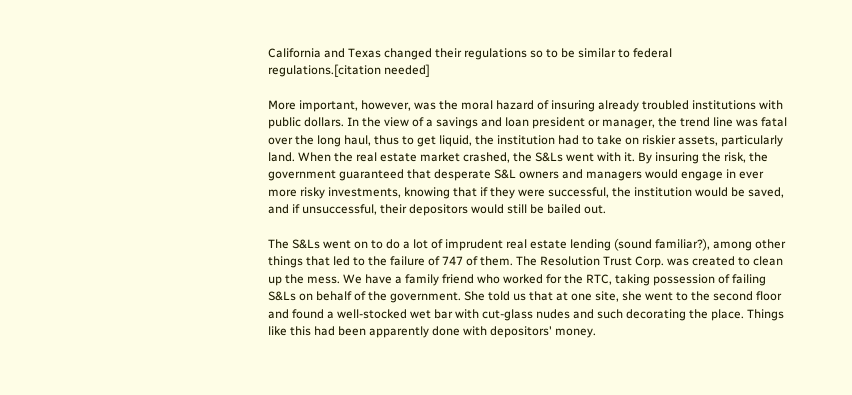California and Texas changed their regulations so to be similar to federal regulations.[citation needed]

More important, however, was the moral hazard of insuring already troubled institutions with public dollars. In the view of a savings and loan president or manager, the trend line was fatal over the long haul, thus to get liquid, the institution had to take on riskier assets, particularly land. When the real estate market crashed, the S&Ls went with it. By insuring the risk, the government guaranteed that desperate S&L owners and managers would engage in ever more risky investments, knowing that if they were successful, the institution would be saved, and if unsuccessful, their depositors would still be bailed out.

The S&Ls went on to do a lot of imprudent real estate lending (sound familiar?), among other things that led to the failure of 747 of them. The Resolution Trust Corp. was created to clean up the mess. We have a family friend who worked for the RTC, taking possession of failing S&Ls on behalf of the government. She told us that at one site, she went to the second floor and found a well-stocked wet bar with cut-glass nudes and such decorating the place. Things like this had been apparently done with depositors' money.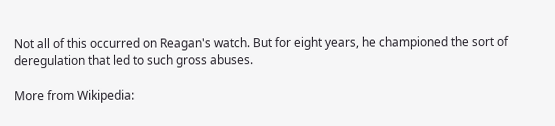Not all of this occurred on Reagan's watch. But for eight years, he championed the sort of deregulation that led to such gross abuses.

More from Wikipedia: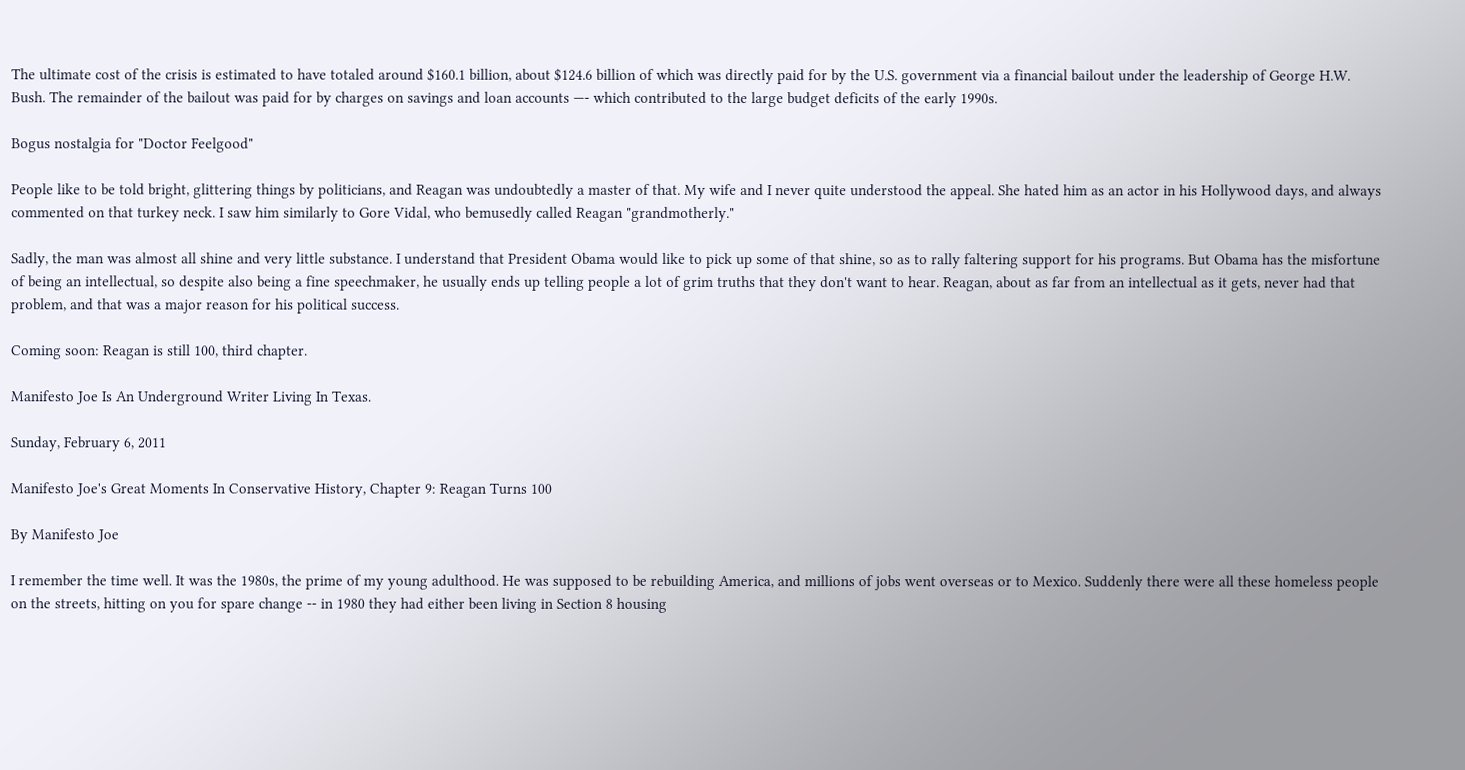The ultimate cost of the crisis is estimated to have totaled around $160.1 billion, about $124.6 billion of which was directly paid for by the U.S. government via a financial bailout under the leadership of George H.W. Bush. The remainder of the bailout was paid for by charges on savings and loan accounts —- which contributed to the large budget deficits of the early 1990s.

Bogus nostalgia for "Doctor Feelgood"

People like to be told bright, glittering things by politicians, and Reagan was undoubtedly a master of that. My wife and I never quite understood the appeal. She hated him as an actor in his Hollywood days, and always commented on that turkey neck. I saw him similarly to Gore Vidal, who bemusedly called Reagan "grandmotherly."

Sadly, the man was almost all shine and very little substance. I understand that President Obama would like to pick up some of that shine, so as to rally faltering support for his programs. But Obama has the misfortune of being an intellectual, so despite also being a fine speechmaker, he usually ends up telling people a lot of grim truths that they don't want to hear. Reagan, about as far from an intellectual as it gets, never had that problem, and that was a major reason for his political success.

Coming soon: Reagan is still 100, third chapter.

Manifesto Joe Is An Underground Writer Living In Texas.

Sunday, February 6, 2011

Manifesto Joe's Great Moments In Conservative History, Chapter 9: Reagan Turns 100

By Manifesto Joe

I remember the time well. It was the 1980s, the prime of my young adulthood. He was supposed to be rebuilding America, and millions of jobs went overseas or to Mexico. Suddenly there were all these homeless people on the streets, hitting on you for spare change -- in 1980 they had either been living in Section 8 housing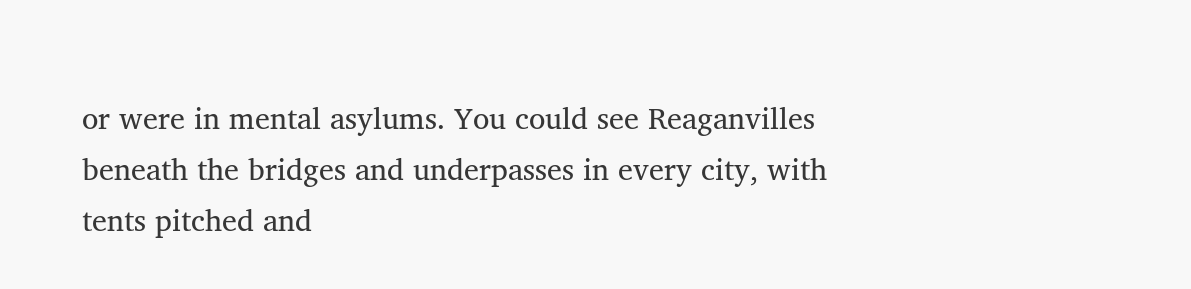or were in mental asylums. You could see Reaganvilles beneath the bridges and underpasses in every city, with tents pitched and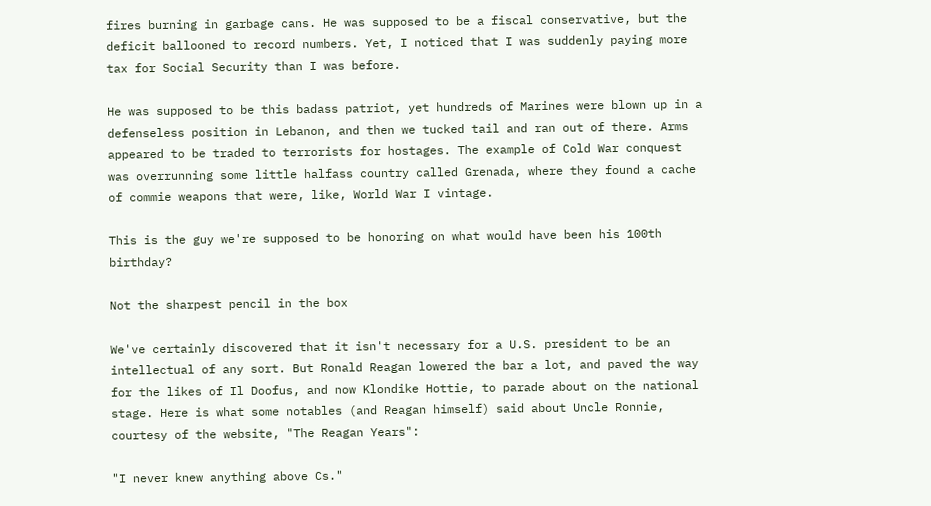fires burning in garbage cans. He was supposed to be a fiscal conservative, but the deficit ballooned to record numbers. Yet, I noticed that I was suddenly paying more tax for Social Security than I was before.

He was supposed to be this badass patriot, yet hundreds of Marines were blown up in a defenseless position in Lebanon, and then we tucked tail and ran out of there. Arms appeared to be traded to terrorists for hostages. The example of Cold War conquest was overrunning some little halfass country called Grenada, where they found a cache of commie weapons that were, like, World War I vintage.

This is the guy we're supposed to be honoring on what would have been his 100th birthday?

Not the sharpest pencil in the box

We've certainly discovered that it isn't necessary for a U.S. president to be an intellectual of any sort. But Ronald Reagan lowered the bar a lot, and paved the way for the likes of Il Doofus, and now Klondike Hottie, to parade about on the national stage. Here is what some notables (and Reagan himself) said about Uncle Ronnie, courtesy of the website, "The Reagan Years":

"I never knew anything above Cs."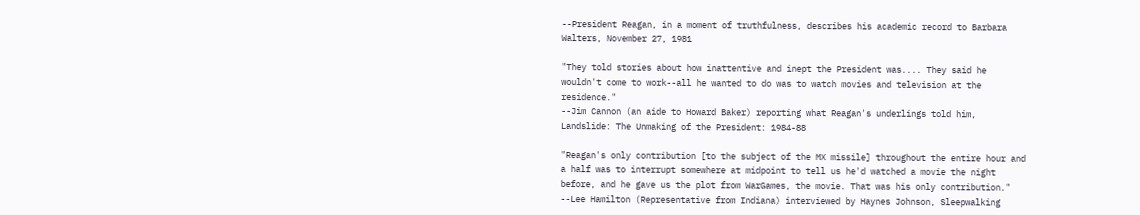--President Reagan, in a moment of truthfulness, describes his academic record to Barbara Walters, November 27, 1981

"They told stories about how inattentive and inept the President was.... They said he wouldn't come to work--all he wanted to do was to watch movies and television at the residence."
--Jim Cannon (an aide to Howard Baker) reporting what Reagan's underlings told him, Landslide: The Unmaking of the President: 1984-88

"Reagan's only contribution [to the subject of the MX missile] throughout the entire hour and a half was to interrupt somewhere at midpoint to tell us he'd watched a movie the night before, and he gave us the plot from WarGames, the movie. That was his only contribution."
--Lee Hamilton (Representative from Indiana) interviewed by Haynes Johnson, Sleepwalking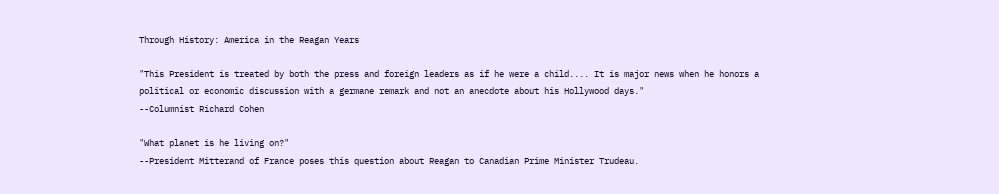Through History: America in the Reagan Years

"This President is treated by both the press and foreign leaders as if he were a child.... It is major news when he honors a political or economic discussion with a germane remark and not an anecdote about his Hollywood days."
--Columnist Richard Cohen

"What planet is he living on?"
--President Mitterand of France poses this question about Reagan to Canadian Prime Minister Trudeau.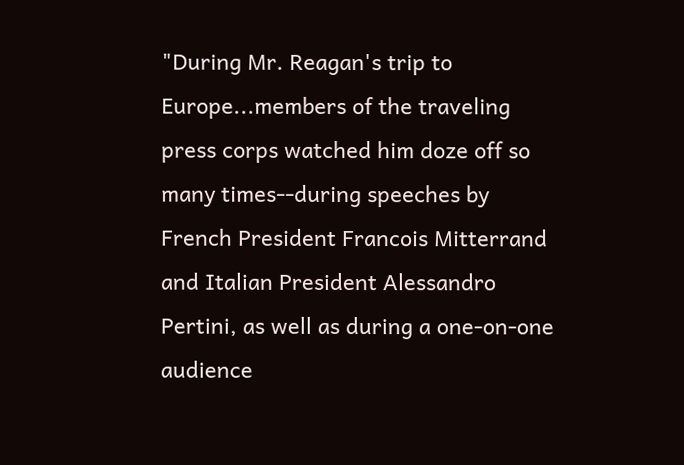"During Mr. Reagan's trip to Europe...members of the traveling press corps watched him doze off so many times--during speeches by French President Francois Mitterrand and Italian President Alessandro Pertini, as well as during a one-on-one audience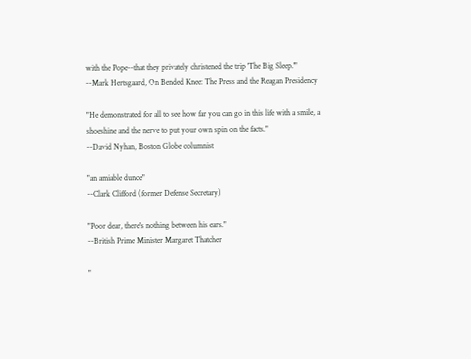with the Pope--that they privately christened the trip 'The Big Sleep.'"
--Mark Hertsgaard, On Bended Knee: The Press and the Reagan Presidency

"He demonstrated for all to see how far you can go in this life with a smile, a shoeshine and the nerve to put your own spin on the facts."
--David Nyhan, Boston Globe columnist

"an amiable dunce"
--Clark Clifford (former Defense Secretary)

"Poor dear, there's nothing between his ears."
--British Prime Minister Margaret Thatcher

"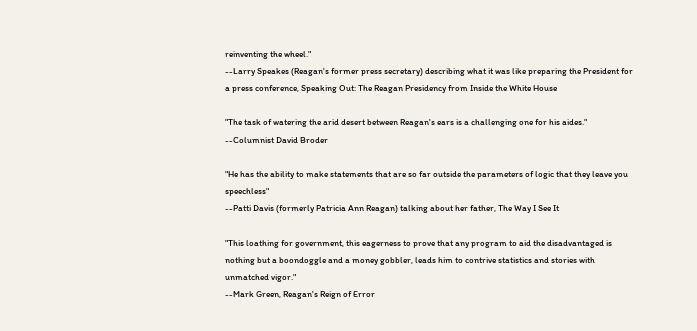reinventing the wheel."
--Larry Speakes (Reagan's former press secretary) describing what it was like preparing the President for a press conference, Speaking Out: The Reagan Presidency from Inside the White House

"The task of watering the arid desert between Reagan's ears is a challenging one for his aides."
--Columnist David Broder

"He has the ability to make statements that are so far outside the parameters of logic that they leave you speechless"
--Patti Davis (formerly Patricia Ann Reagan) talking about her father, The Way I See It

"This loathing for government, this eagerness to prove that any program to aid the disadvantaged is nothing but a boondoggle and a money gobbler, leads him to contrive statistics and stories with unmatched vigor."
--Mark Green, Reagan's Reign of Error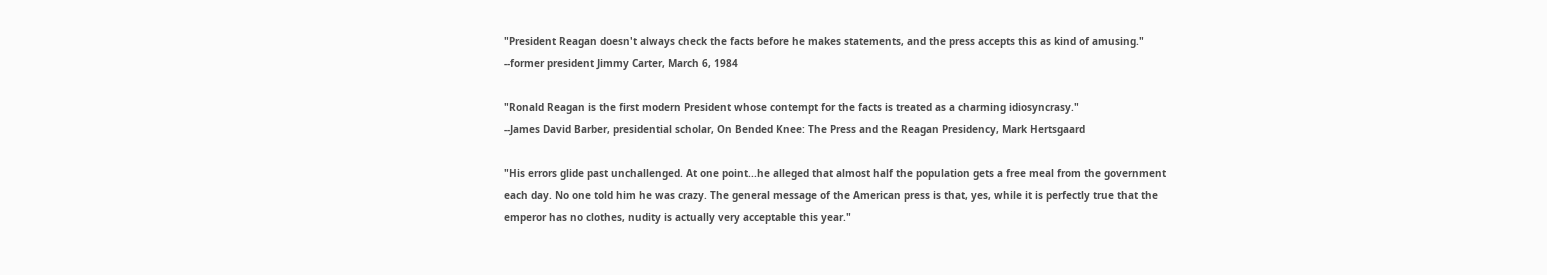"President Reagan doesn't always check the facts before he makes statements, and the press accepts this as kind of amusing."
--former president Jimmy Carter, March 6, 1984

"Ronald Reagan is the first modern President whose contempt for the facts is treated as a charming idiosyncrasy."
--James David Barber, presidential scholar, On Bended Knee: The Press and the Reagan Presidency, Mark Hertsgaard

"His errors glide past unchallenged. At one point...he alleged that almost half the population gets a free meal from the government each day. No one told him he was crazy. The general message of the American press is that, yes, while it is perfectly true that the emperor has no clothes, nudity is actually very acceptable this year."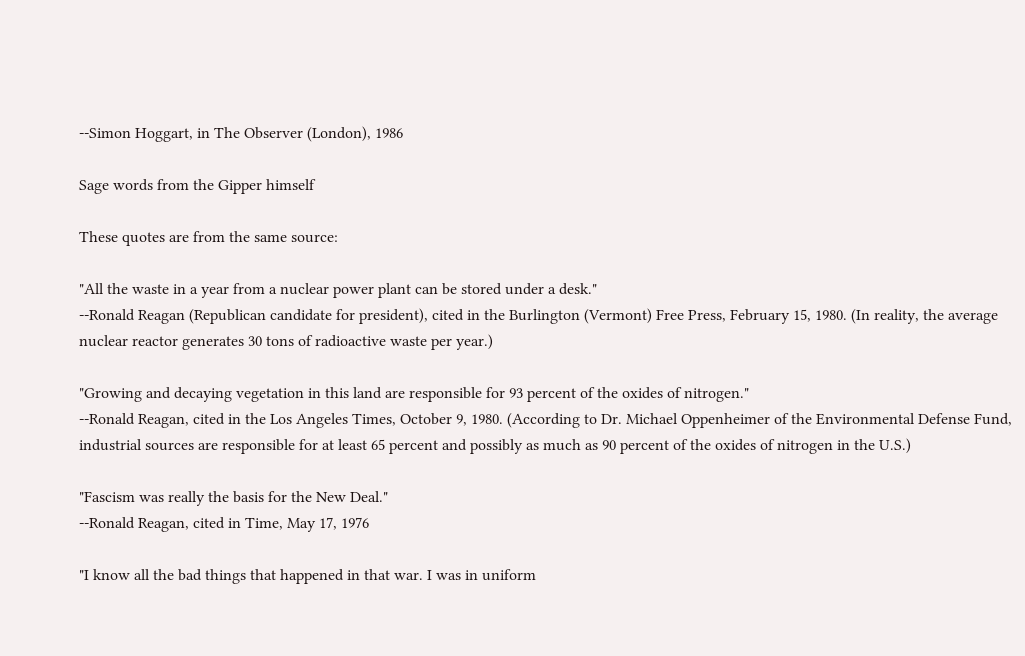--Simon Hoggart, in The Observer (London), 1986

Sage words from the Gipper himself

These quotes are from the same source:

"All the waste in a year from a nuclear power plant can be stored under a desk."
--Ronald Reagan (Republican candidate for president), cited in the Burlington (Vermont) Free Press, February 15, 1980. (In reality, the average nuclear reactor generates 30 tons of radioactive waste per year.)

"Growing and decaying vegetation in this land are responsible for 93 percent of the oxides of nitrogen."
--Ronald Reagan, cited in the Los Angeles Times, October 9, 1980. (According to Dr. Michael Oppenheimer of the Environmental Defense Fund, industrial sources are responsible for at least 65 percent and possibly as much as 90 percent of the oxides of nitrogen in the U.S.)

"Fascism was really the basis for the New Deal."
--Ronald Reagan, cited in Time, May 17, 1976

"I know all the bad things that happened in that war. I was in uniform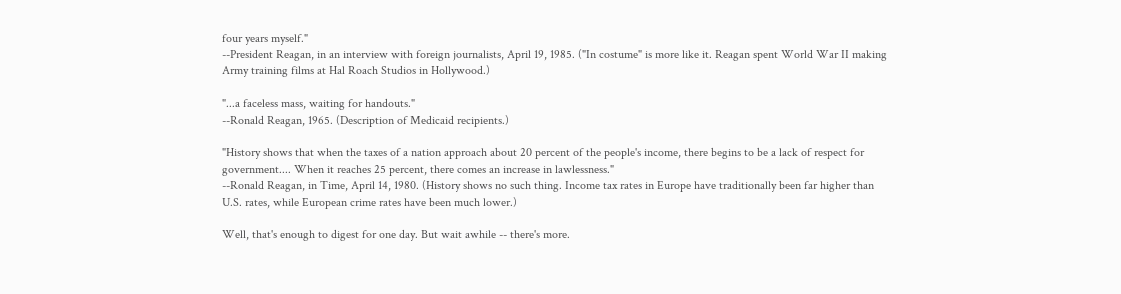four years myself."
--President Reagan, in an interview with foreign journalists, April 19, 1985. ("In costume" is more like it. Reagan spent World War II making Army training films at Hal Roach Studios in Hollywood.)

"...a faceless mass, waiting for handouts."
--Ronald Reagan, 1965. (Description of Medicaid recipients.)

"History shows that when the taxes of a nation approach about 20 percent of the people's income, there begins to be a lack of respect for government.... When it reaches 25 percent, there comes an increase in lawlessness."
--Ronald Reagan, in Time, April 14, 1980. (History shows no such thing. Income tax rates in Europe have traditionally been far higher than U.S. rates, while European crime rates have been much lower.)

Well, that's enough to digest for one day. But wait awhile -- there's more.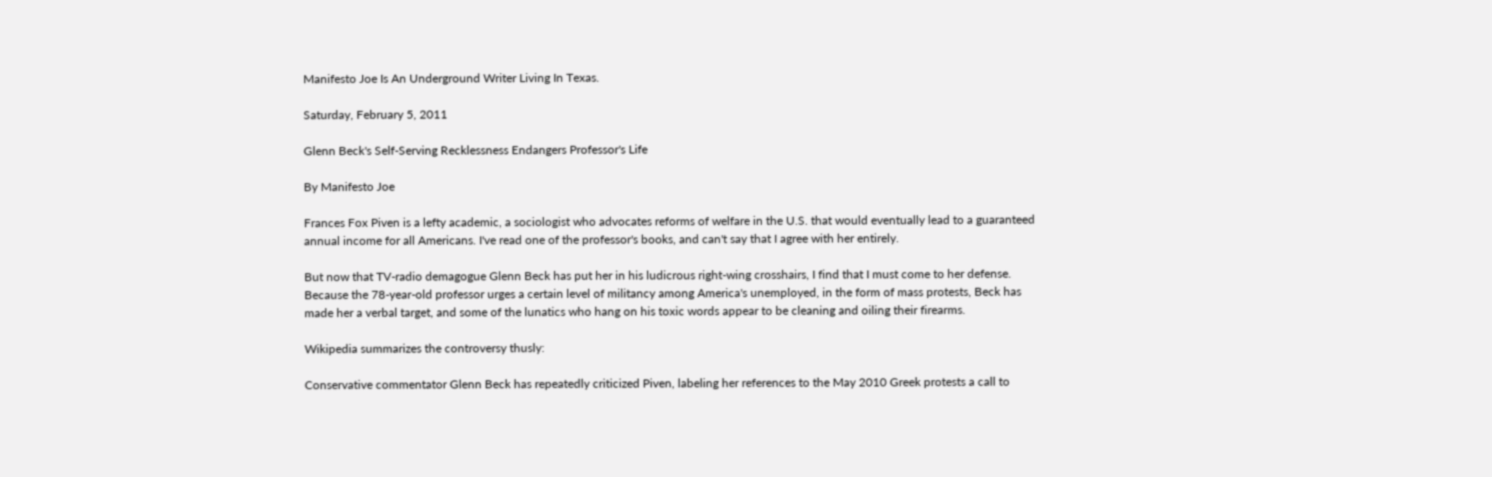Manifesto Joe Is An Underground Writer Living In Texas.

Saturday, February 5, 2011

Glenn Beck's Self-Serving Recklessness Endangers Professor's Life

By Manifesto Joe

Frances Fox Piven is a lefty academic, a sociologist who advocates reforms of welfare in the U.S. that would eventually lead to a guaranteed annual income for all Americans. I've read one of the professor's books, and can't say that I agree with her entirely.

But now that TV-radio demagogue Glenn Beck has put her in his ludicrous right-wing crosshairs, I find that I must come to her defense. Because the 78-year-old professor urges a certain level of militancy among America's unemployed, in the form of mass protests, Beck has made her a verbal target, and some of the lunatics who hang on his toxic words appear to be cleaning and oiling their firearms.

Wikipedia summarizes the controversy thusly:

Conservative commentator Glenn Beck has repeatedly criticized Piven, labeling her references to the May 2010 Greek protests a call to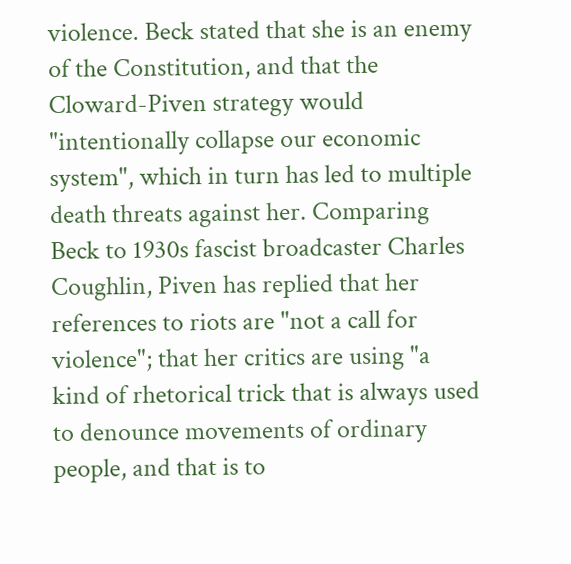violence. Beck stated that she is an enemy of the Constitution, and that the Cloward-Piven strategy would "intentionally collapse our economic system", which in turn has led to multiple death threats against her. Comparing Beck to 1930s fascist broadcaster Charles Coughlin, Piven has replied that her references to riots are "not a call for violence"; that her critics are using "a kind of rhetorical trick that is always used to denounce movements of ordinary people, and that is to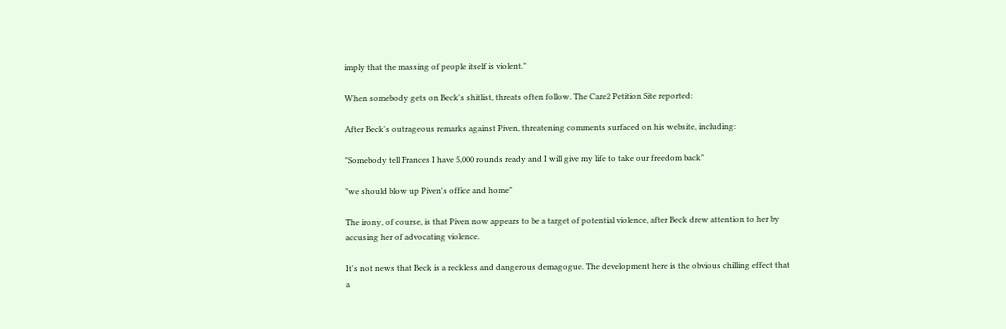imply that the massing of people itself is violent."

When somebody gets on Beck's shitlist, threats often follow. The Care2 Petition Site reported:

After Beck's outrageous remarks against Piven, threatening comments surfaced on his website, including:

"Somebody tell Frances I have 5,000 rounds ready and I will give my life to take our freedom back"

"we should blow up Piven's office and home"

The irony, of course, is that Piven now appears to be a target of potential violence, after Beck drew attention to her by accusing her of advocating violence.

It's not news that Beck is a reckless and dangerous demagogue. The development here is the obvious chilling effect that a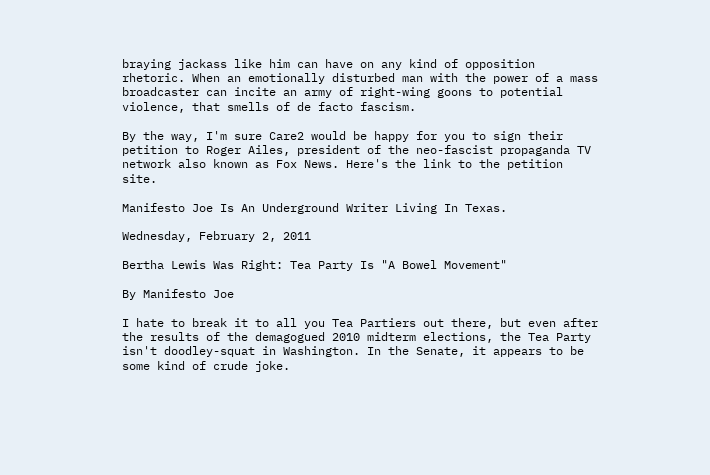braying jackass like him can have on any kind of opposition rhetoric. When an emotionally disturbed man with the power of a mass broadcaster can incite an army of right-wing goons to potential violence, that smells of de facto fascism.

By the way, I'm sure Care2 would be happy for you to sign their petition to Roger Ailes, president of the neo-fascist propaganda TV network also known as Fox News. Here's the link to the petition site.

Manifesto Joe Is An Underground Writer Living In Texas.

Wednesday, February 2, 2011

Bertha Lewis Was Right: Tea Party Is "A Bowel Movement"

By Manifesto Joe

I hate to break it to all you Tea Partiers out there, but even after the results of the demagogued 2010 midterm elections, the Tea Party isn't doodley-squat in Washington. In the Senate, it appears to be some kind of crude joke.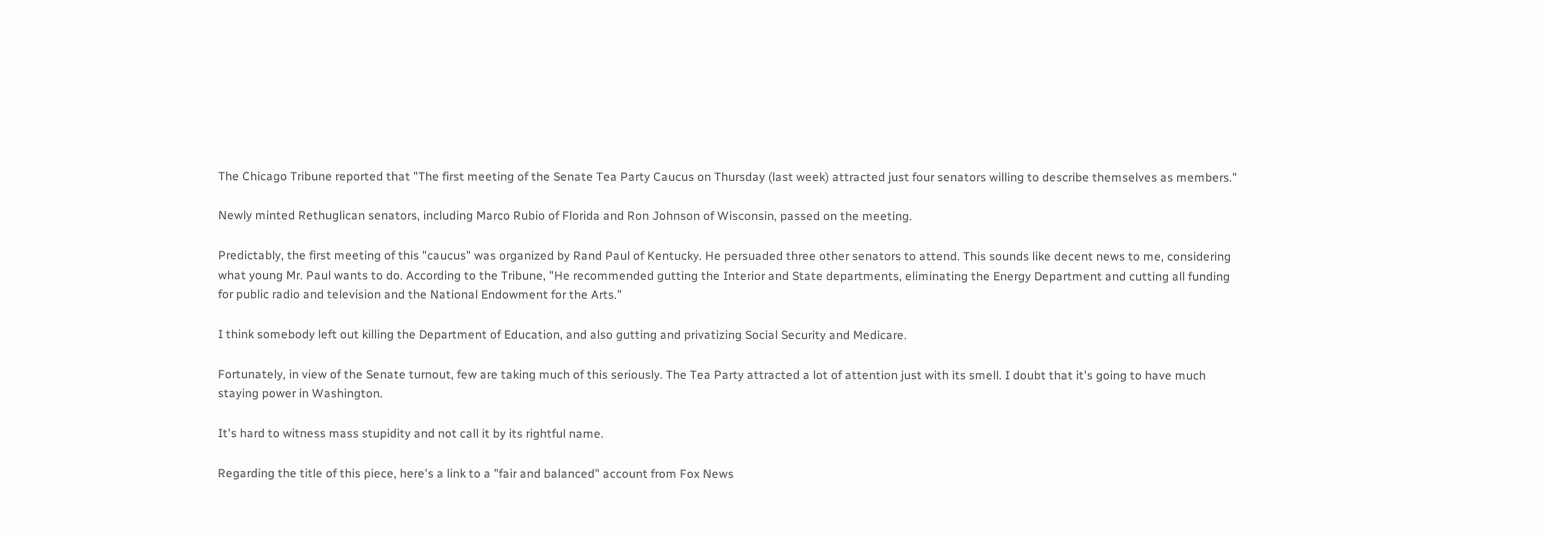The Chicago Tribune reported that "The first meeting of the Senate Tea Party Caucus on Thursday (last week) attracted just four senators willing to describe themselves as members."

Newly minted Rethuglican senators, including Marco Rubio of Florida and Ron Johnson of Wisconsin, passed on the meeting.

Predictably, the first meeting of this "caucus" was organized by Rand Paul of Kentucky. He persuaded three other senators to attend. This sounds like decent news to me, considering what young Mr. Paul wants to do. According to the Tribune, "He recommended gutting the Interior and State departments, eliminating the Energy Department and cutting all funding for public radio and television and the National Endowment for the Arts."

I think somebody left out killing the Department of Education, and also gutting and privatizing Social Security and Medicare.

Fortunately, in view of the Senate turnout, few are taking much of this seriously. The Tea Party attracted a lot of attention just with its smell. I doubt that it's going to have much staying power in Washington.

It's hard to witness mass stupidity and not call it by its rightful name.

Regarding the title of this piece, here's a link to a "fair and balanced" account from Fox News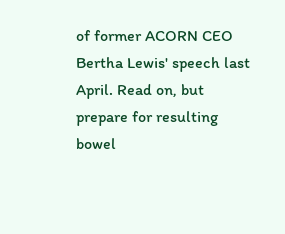of former ACORN CEO Bertha Lewis' speech last April. Read on, but prepare for resulting bowel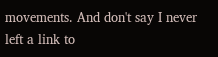movements. And don't say I never left a link to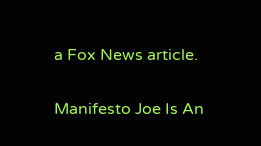a Fox News article.

Manifesto Joe Is An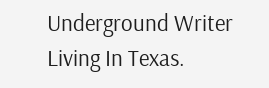Underground Writer Living In Texas.